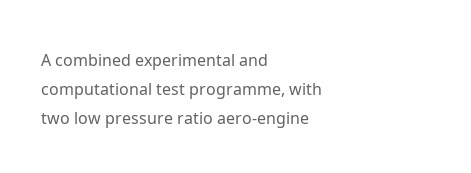A combined experimental and computational test programme, with two low pressure ratio aero-engine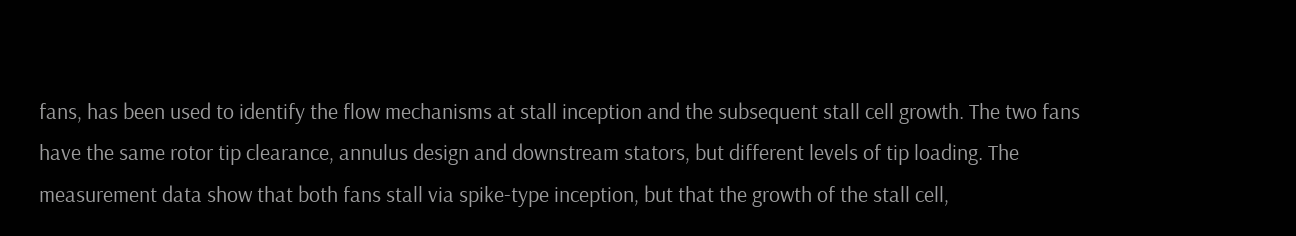fans, has been used to identify the flow mechanisms at stall inception and the subsequent stall cell growth. The two fans have the same rotor tip clearance, annulus design and downstream stators, but different levels of tip loading. The measurement data show that both fans stall via spike-type inception, but that the growth of the stall cell,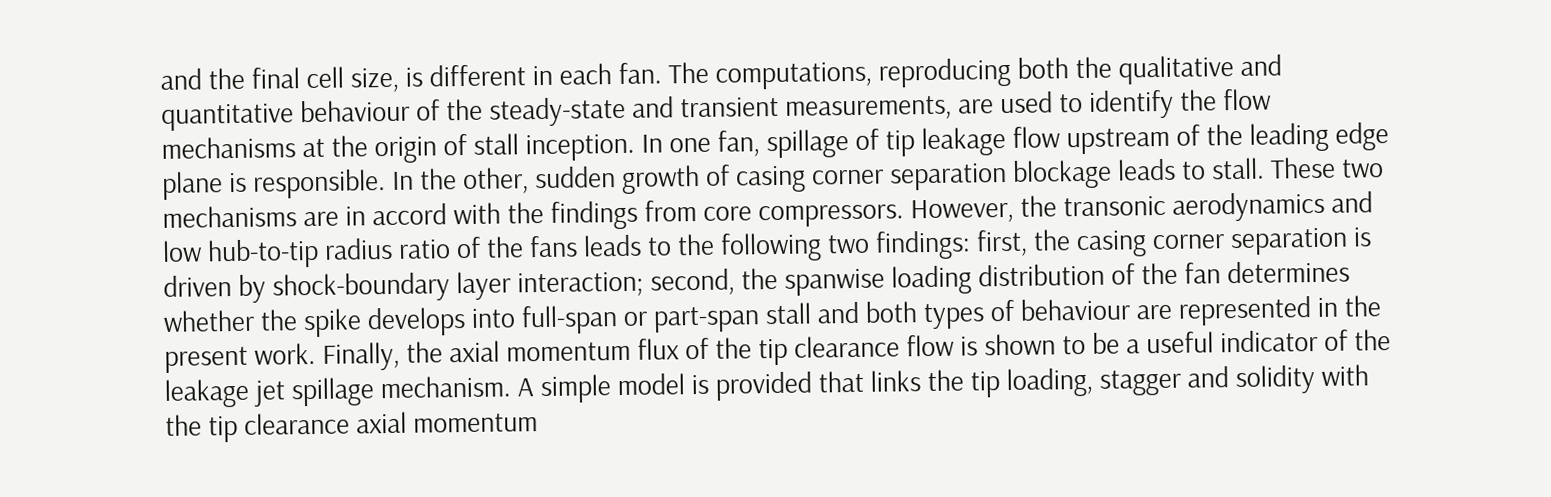and the final cell size, is different in each fan. The computations, reproducing both the qualitative and quantitative behaviour of the steady-state and transient measurements, are used to identify the flow mechanisms at the origin of stall inception. In one fan, spillage of tip leakage flow upstream of the leading edge plane is responsible. In the other, sudden growth of casing corner separation blockage leads to stall. These two mechanisms are in accord with the findings from core compressors. However, the transonic aerodynamics and low hub-to-tip radius ratio of the fans leads to the following two findings: first, the casing corner separation is driven by shock-boundary layer interaction; second, the spanwise loading distribution of the fan determines whether the spike develops into full-span or part-span stall and both types of behaviour are represented in the present work. Finally, the axial momentum flux of the tip clearance flow is shown to be a useful indicator of the leakage jet spillage mechanism. A simple model is provided that links the tip loading, stagger and solidity with the tip clearance axial momentum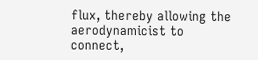flux, thereby allowing the aerodynamicist to connect,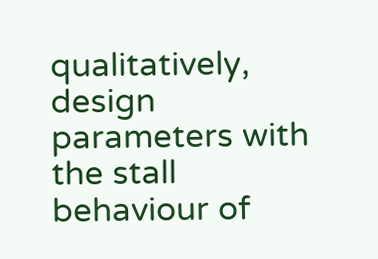qualitatively, design parameters with the stall behaviour of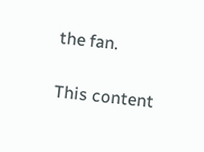the fan.

This content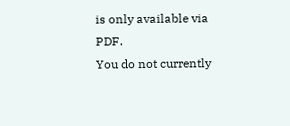is only available via PDF.
You do not currently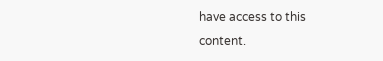have access to this content.